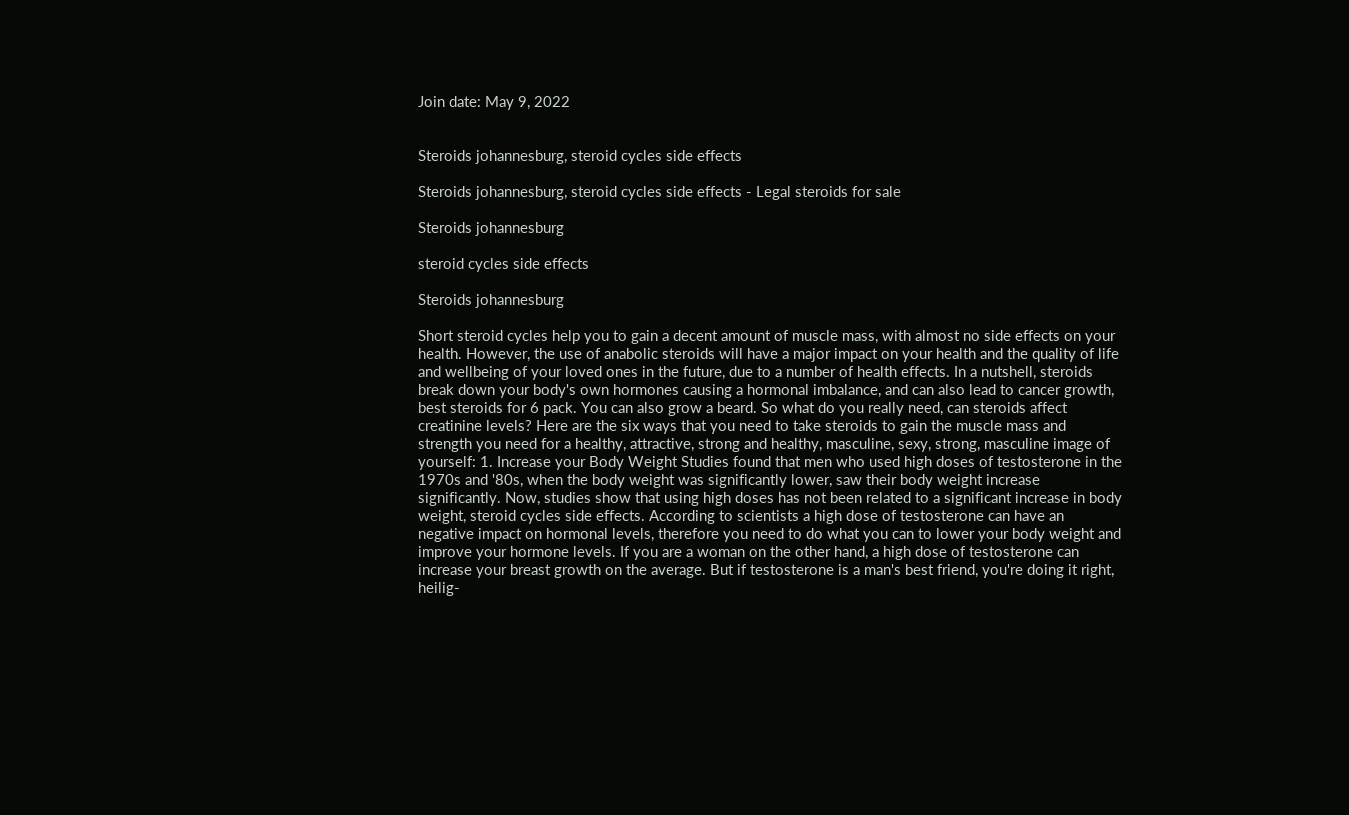Join date: May 9, 2022


Steroids johannesburg, steroid cycles side effects

Steroids johannesburg, steroid cycles side effects - Legal steroids for sale

Steroids johannesburg

steroid cycles side effects

Steroids johannesburg

Short steroid cycles help you to gain a decent amount of muscle mass, with almost no side effects on your health. However, the use of anabolic steroids will have a major impact on your health and the quality of life and wellbeing of your loved ones in the future, due to a number of health effects. In a nutshell, steroids break down your body's own hormones causing a hormonal imbalance, and can also lead to cancer growth, best steroids for 6 pack. You can also grow a beard. So what do you really need, can steroids affect creatinine levels? Here are the six ways that you need to take steroids to gain the muscle mass and strength you need for a healthy, attractive, strong and healthy, masculine, sexy, strong, masculine image of yourself: 1. Increase your Body Weight Studies found that men who used high doses of testosterone in the 1970s and '80s, when the body weight was significantly lower, saw their body weight increase significantly. Now, studies show that using high doses has not been related to a significant increase in body weight, steroid cycles side effects. According to scientists a high dose of testosterone can have an negative impact on hormonal levels, therefore you need to do what you can to lower your body weight and improve your hormone levels. If you are a woman on the other hand, a high dose of testosterone can increase your breast growth on the average. But if testosterone is a man's best friend, you're doing it right, heilig-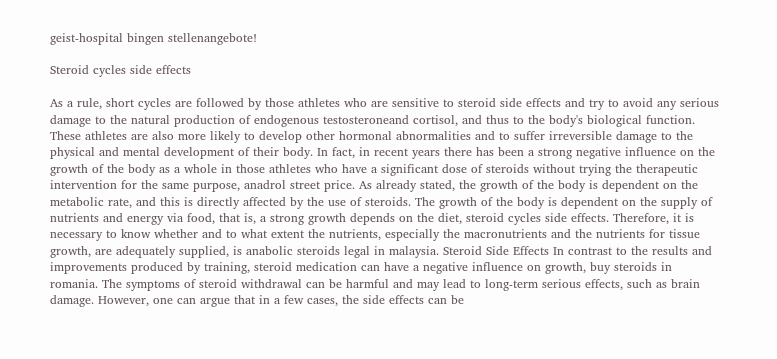geist-hospital bingen stellenangebote!

Steroid cycles side effects

As a rule, short cycles are followed by those athletes who are sensitive to steroid side effects and try to avoid any serious damage to the natural production of endogenous testosteroneand cortisol, and thus to the body's biological function. These athletes are also more likely to develop other hormonal abnormalities and to suffer irreversible damage to the physical and mental development of their body. In fact, in recent years there has been a strong negative influence on the growth of the body as a whole in those athletes who have a significant dose of steroids without trying the therapeutic intervention for the same purpose, anadrol street price. As already stated, the growth of the body is dependent on the metabolic rate, and this is directly affected by the use of steroids. The growth of the body is dependent on the supply of nutrients and energy via food, that is, a strong growth depends on the diet, steroid cycles side effects. Therefore, it is necessary to know whether and to what extent the nutrients, especially the macronutrients and the nutrients for tissue growth, are adequately supplied, is anabolic steroids legal in malaysia. Steroid Side Effects In contrast to the results and improvements produced by training, steroid medication can have a negative influence on growth, buy steroids in romania. The symptoms of steroid withdrawal can be harmful and may lead to long-term serious effects, such as brain damage. However, one can argue that in a few cases, the side effects can be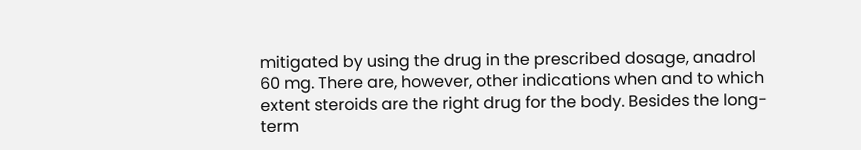mitigated by using the drug in the prescribed dosage, anadrol 60 mg. There are, however, other indications when and to which extent steroids are the right drug for the body. Besides the long-term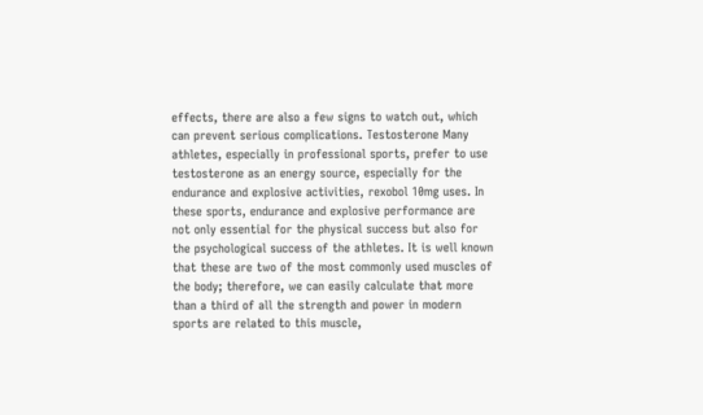effects, there are also a few signs to watch out, which can prevent serious complications. Testosterone Many athletes, especially in professional sports, prefer to use testosterone as an energy source, especially for the endurance and explosive activities, rexobol 10mg uses. In these sports, endurance and explosive performance are not only essential for the physical success but also for the psychological success of the athletes. It is well known that these are two of the most commonly used muscles of the body; therefore, we can easily calculate that more than a third of all the strength and power in modern sports are related to this muscle,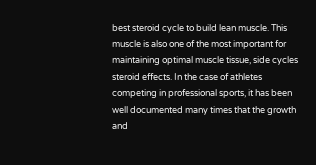best steroid cycle to build lean muscle. This muscle is also one of the most important for maintaining optimal muscle tissue, side cycles steroid effects. In the case of athletes competing in professional sports, it has been well documented many times that the growth and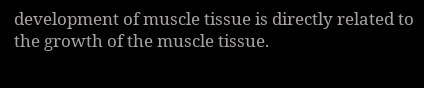development of muscle tissue is directly related to the growth of the muscle tissue.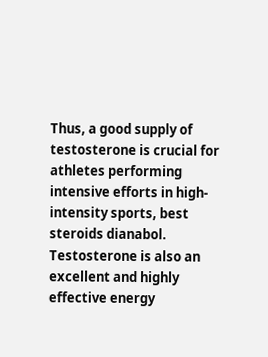Thus, a good supply of testosterone is crucial for athletes performing intensive efforts in high-intensity sports, best steroids dianabol. Testosterone is also an excellent and highly effective energy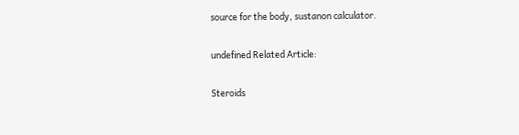source for the body, sustanon calculator.

undefined Related Article:

Steroids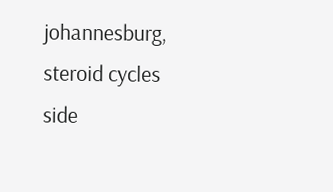johannesburg, steroid cycles side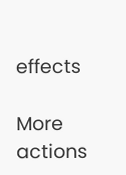effects

More actions